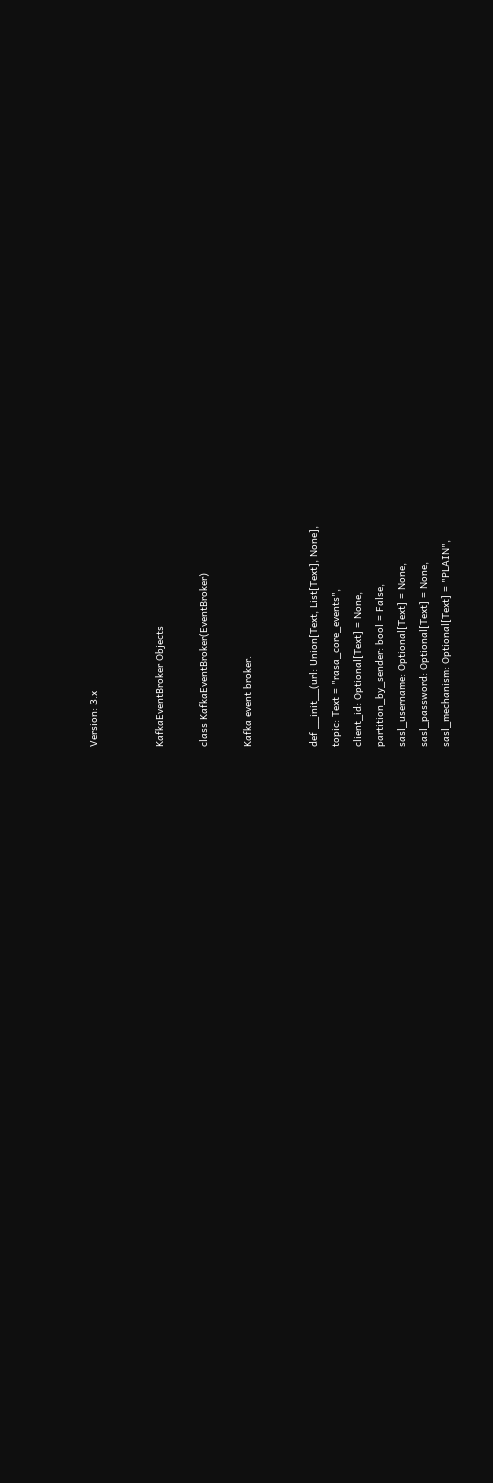Version: 3.x


KafkaEventBroker Objects

class KafkaEventBroker(EventBroker)

Kafka event broker.


def __init__(url: Union[Text, List[Text], None],
topic: Text = "rasa_core_events",
client_id: Optional[Text] = None,
partition_by_sender: bool = False,
sasl_username: Optional[Text] = None,
sasl_password: Optional[Text] = None,
sasl_mechanism: Optional[Text] = "PLAIN",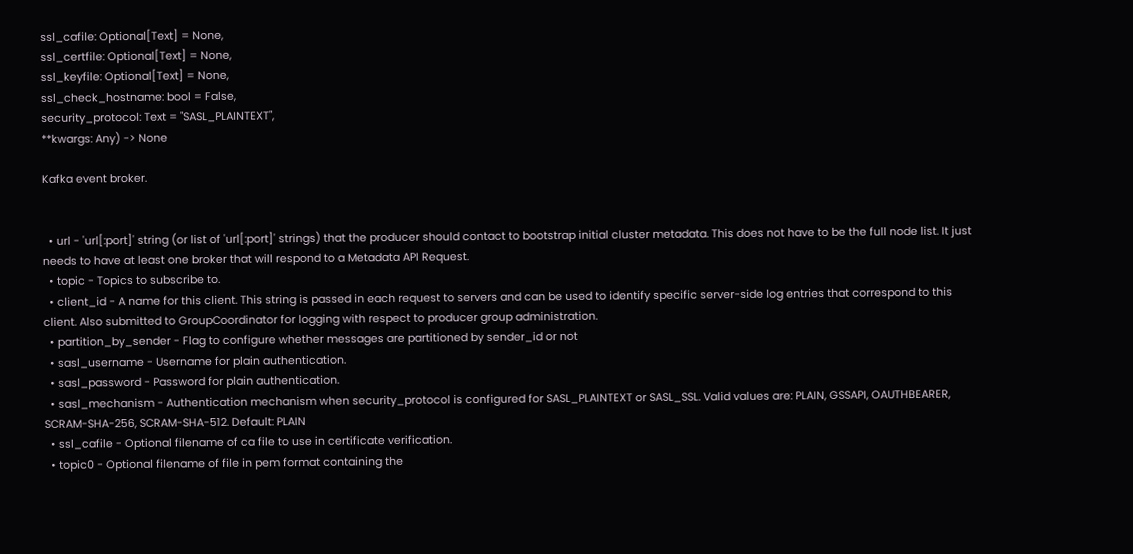ssl_cafile: Optional[Text] = None,
ssl_certfile: Optional[Text] = None,
ssl_keyfile: Optional[Text] = None,
ssl_check_hostname: bool = False,
security_protocol: Text = "SASL_PLAINTEXT",
**kwargs: Any) -> None

Kafka event broker.


  • url - 'url[:port]' string (or list of 'url[:port]' strings) that the producer should contact to bootstrap initial cluster metadata. This does not have to be the full node list. It just needs to have at least one broker that will respond to a Metadata API Request.
  • topic - Topics to subscribe to.
  • client_id - A name for this client. This string is passed in each request to servers and can be used to identify specific server-side log entries that correspond to this client. Also submitted to GroupCoordinator for logging with respect to producer group administration.
  • partition_by_sender - Flag to configure whether messages are partitioned by sender_id or not
  • sasl_username - Username for plain authentication.
  • sasl_password - Password for plain authentication.
  • sasl_mechanism - Authentication mechanism when security_protocol is configured for SASL_PLAINTEXT or SASL_SSL. Valid values are: PLAIN, GSSAPI, OAUTHBEARER, SCRAM-SHA-256, SCRAM-SHA-512. Default: PLAIN
  • ssl_cafile - Optional filename of ca file to use in certificate verification.
  • topic0 - Optional filename of file in pem format containing the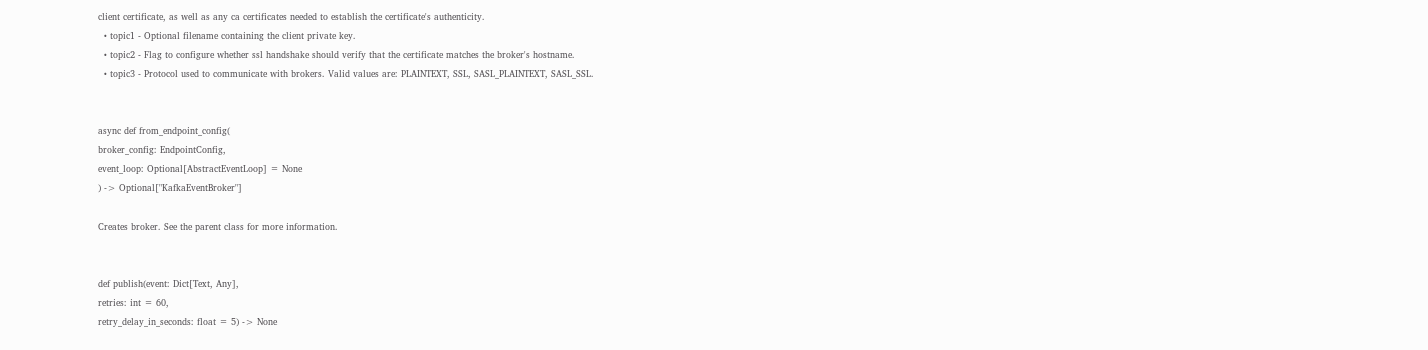client certificate, as well as any ca certificates needed to establish the certificate's authenticity.
  • topic1 - Optional filename containing the client private key.
  • topic2 - Flag to configure whether ssl handshake should verify that the certificate matches the broker's hostname.
  • topic3 - Protocol used to communicate with brokers. Valid values are: PLAINTEXT, SSL, SASL_PLAINTEXT, SASL_SSL.


async def from_endpoint_config(
broker_config: EndpointConfig,
event_loop: Optional[AbstractEventLoop] = None
) -> Optional["KafkaEventBroker"]

Creates broker. See the parent class for more information.


def publish(event: Dict[Text, Any],
retries: int = 60,
retry_delay_in_seconds: float = 5) -> None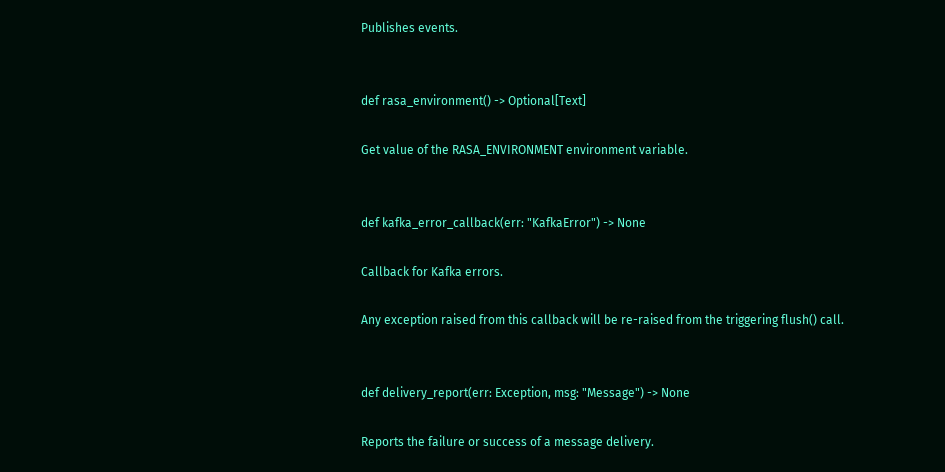Publishes events.


def rasa_environment() -> Optional[Text]

Get value of the RASA_ENVIRONMENT environment variable.


def kafka_error_callback(err: "KafkaError") -> None

Callback for Kafka errors.

Any exception raised from this callback will be re-raised from the triggering flush() call.


def delivery_report(err: Exception, msg: "Message") -> None

Reports the failure or success of a message delivery.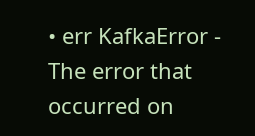• err KafkaError - The error that occurred on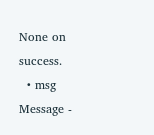None on success.
  • msg Message -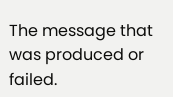The message that was produced or failed.